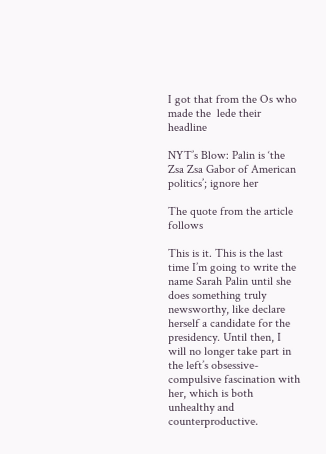I got that from the Os who made the  lede their headline

NYT’s Blow: Palin is ‘the Zsa Zsa Gabor of American politics’; ignore her

The quote from the article follows

This is it. This is the last time I’m going to write the name Sarah Palin until she does something truly newsworthy, like declare herself a candidate for the presidency. Until then, I will no longer take part in the left’s obsessive-compulsive fascination with her, which is both unhealthy and counterproductive.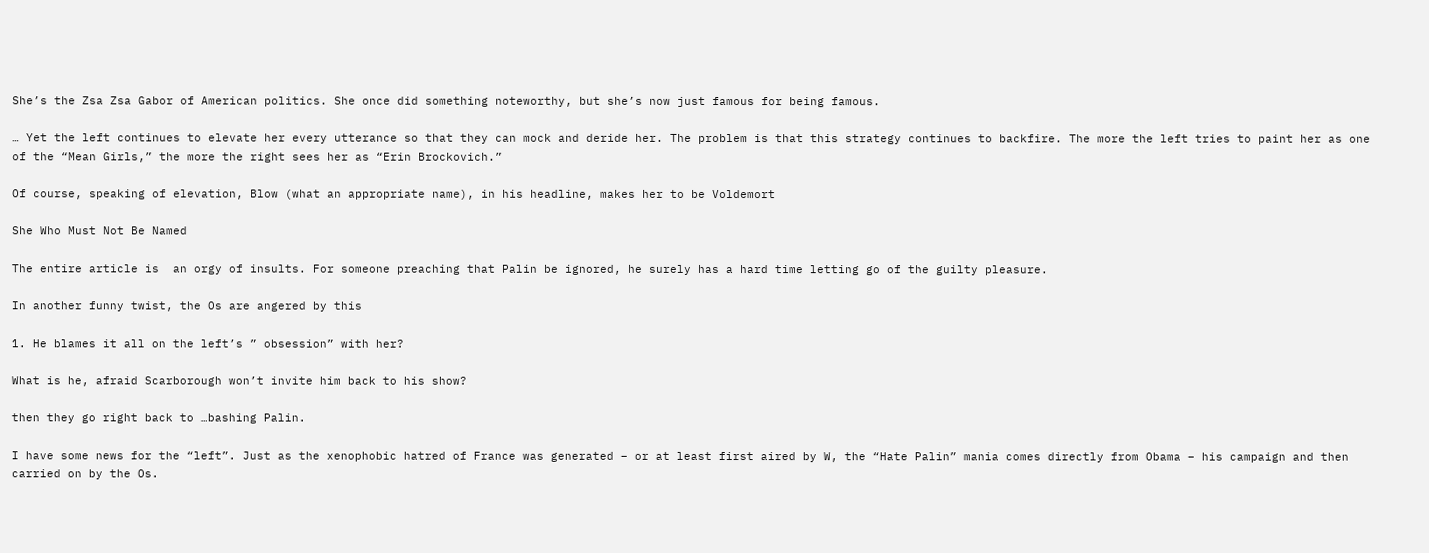She’s the Zsa Zsa Gabor of American politics. She once did something noteworthy, but she’s now just famous for being famous.

… Yet the left continues to elevate her every utterance so that they can mock and deride her. The problem is that this strategy continues to backfire. The more the left tries to paint her as one of the “Mean Girls,” the more the right sees her as “Erin Brockovich.”

Of course, speaking of elevation, Blow (what an appropriate name), in his headline, makes her to be Voldemort

She Who Must Not Be Named

The entire article is  an orgy of insults. For someone preaching that Palin be ignored, he surely has a hard time letting go of the guilty pleasure.

In another funny twist, the Os are angered by this

1. He blames it all on the left’s ” obsession” with her?

What is he, afraid Scarborough won’t invite him back to his show?

then they go right back to …bashing Palin.

I have some news for the “left”. Just as the xenophobic hatred of France was generated – or at least first aired by W, the “Hate Palin” mania comes directly from Obama – his campaign and then carried on by the Os.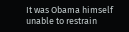It was Obama himself unable to restrain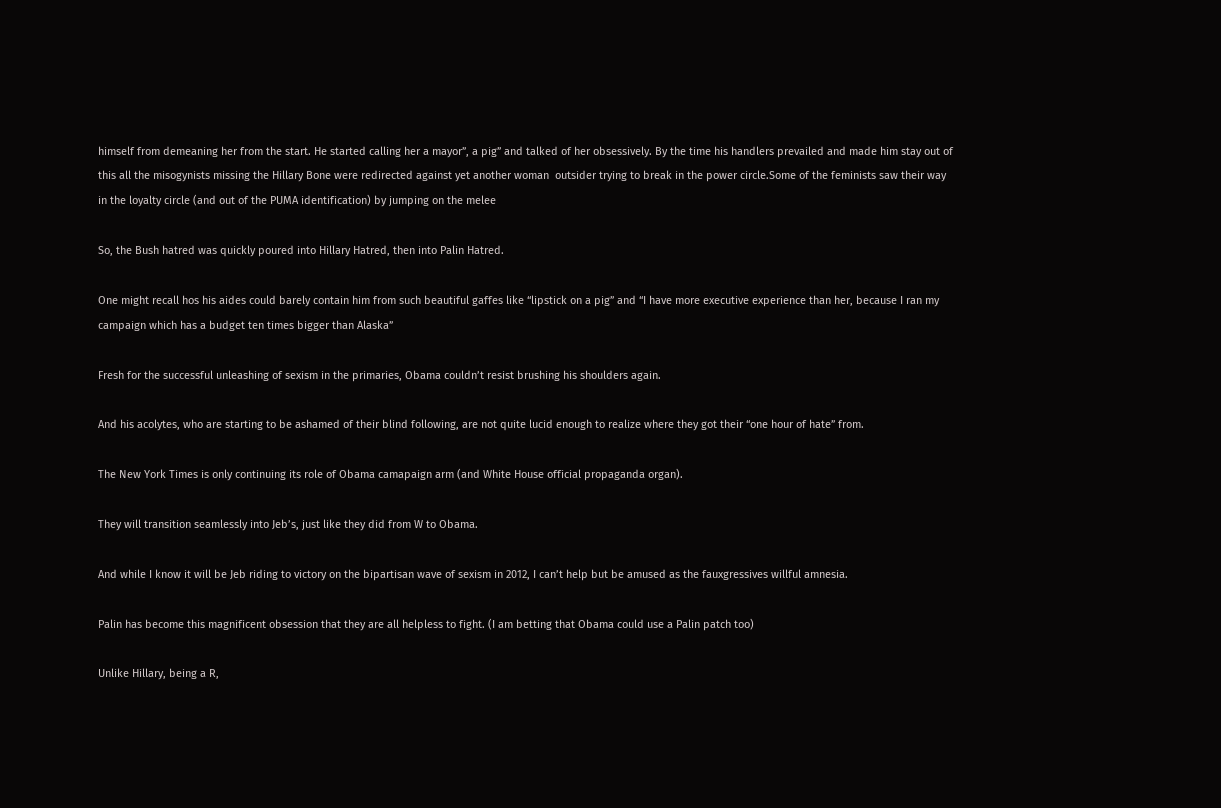himself from demeaning her from the start. He started calling her a mayor”, a pig” and talked of her obsessively. By the time his handlers prevailed and made him stay out of this all the misogynists missing the Hillary Bone were redirected against yet another woman  outsider trying to break in the power circle.Some of the feminists saw their way in the loyalty circle (and out of the PUMA identification) by jumping on the melee

So, the Bush hatred was quickly poured into Hillary Hatred, then into Palin Hatred.

One might recall hos his aides could barely contain him from such beautiful gaffes like “lipstick on a pig” and “I have more executive experience than her, because I ran my campaign which has a budget ten times bigger than Alaska”

Fresh for the successful unleashing of sexism in the primaries, Obama couldn’t resist brushing his shoulders again.

And his acolytes, who are starting to be ashamed of their blind following, are not quite lucid enough to realize where they got their “one hour of hate” from.

The New York Times is only continuing its role of Obama camapaign arm (and White House official propaganda organ).

They will transition seamlessly into Jeb’s, just like they did from W to Obama.

And while I know it will be Jeb riding to victory on the bipartisan wave of sexism in 2012, I can’t help but be amused as the fauxgressives willful amnesia.

Palin has become this magnificent obsession that they are all helpless to fight. (I am betting that Obama could use a Palin patch too)

Unlike Hillary, being a R,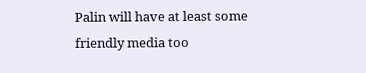Palin will have at least some friendly media too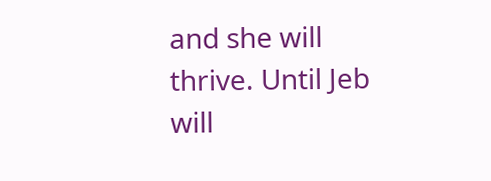and she will thrive. Until Jeb will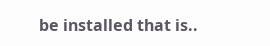be installed that is..